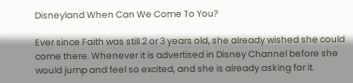Disneyland When Can We Come To You?

Ever since Faith was still 2 or 3 years old, she already wished she could come there. Whenever it is advertised in Disney Channel before she would jump and feel so excited, and she is already asking for it.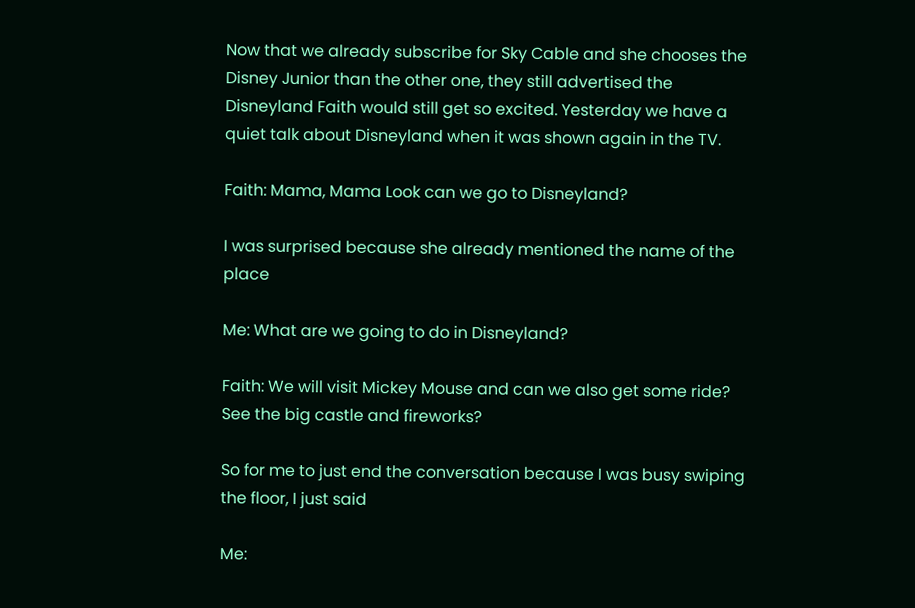Now that we already subscribe for Sky Cable and she chooses the Disney Junior than the other one, they still advertised the Disneyland Faith would still get so excited. Yesterday we have a quiet talk about Disneyland when it was shown again in the TV.

Faith: Mama, Mama Look can we go to Disneyland?

I was surprised because she already mentioned the name of the place

Me: What are we going to do in Disneyland?

Faith: We will visit Mickey Mouse and can we also get some ride? See the big castle and fireworks?

So for me to just end the conversation because I was busy swiping the floor, I just said

Me: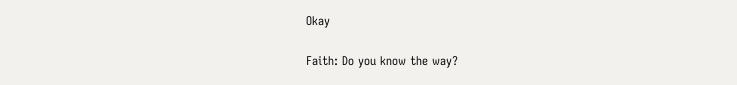Okay

Faith: Do you know the way?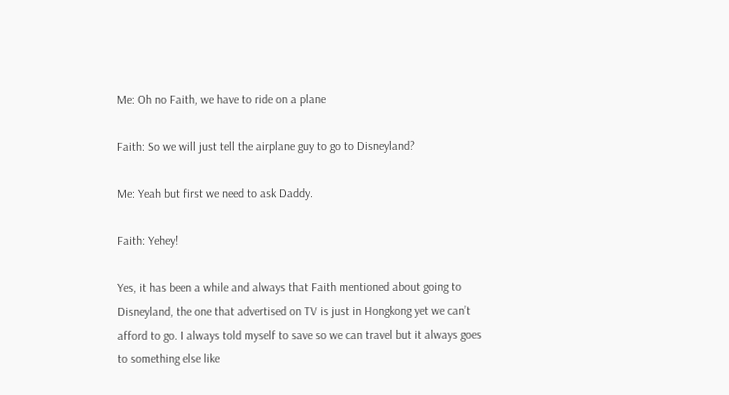Me: Oh no Faith, we have to ride on a plane

Faith: So we will just tell the airplane guy to go to Disneyland?

Me: Yeah but first we need to ask Daddy.

Faith: Yehey!

Yes, it has been a while and always that Faith mentioned about going to Disneyland, the one that advertised on TV is just in Hongkong yet we can’t afford to go. I always told myself to save so we can travel but it always goes to something else like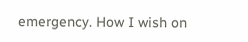emergency. How I wish on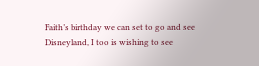Faith’s birthday we can set to go and see Disneyland, I too is wishing to see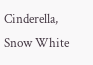Cinderella, Snow White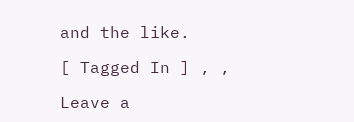and the like.

[ Tagged In ] , ,

Leave a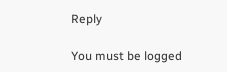Reply

You must be logged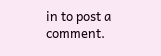in to post a comment.